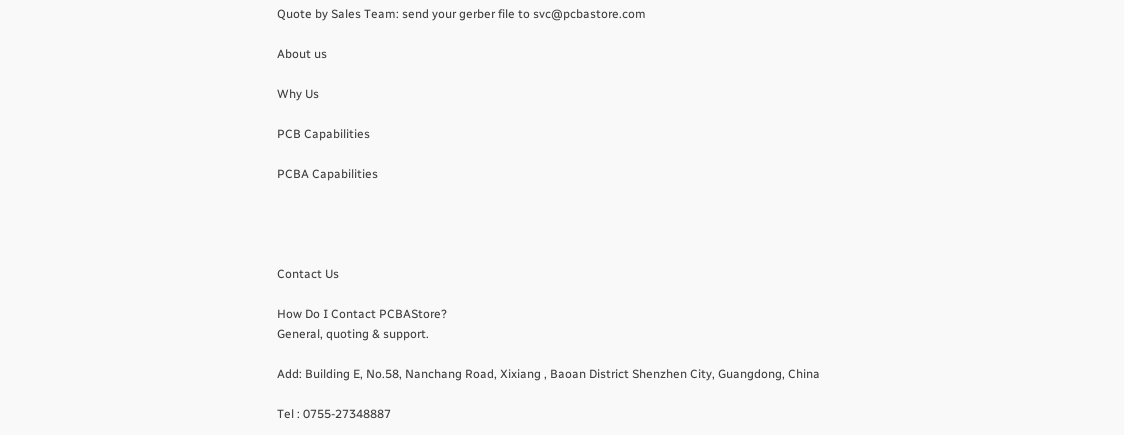Quote by Sales Team: send your gerber file to svc@pcbastore.com

About us

Why Us

PCB Capabilities

PCBA Capabilities




Contact Us

How Do I Contact PCBAStore?
General, quoting & support.

Add: Building E, No.58, Nanchang Road, Xixiang , Baoan District Shenzhen City, Guangdong, China

Tel : 0755-27348887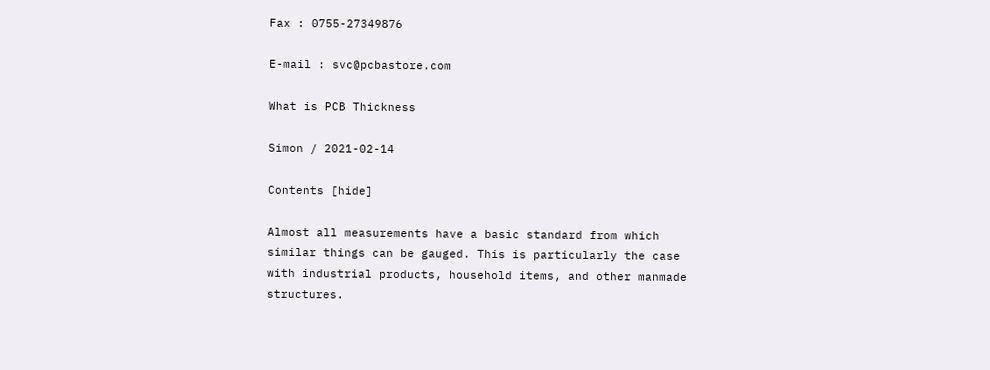Fax : 0755-27349876

E-mail : svc@pcbastore.com

What is PCB Thickness

Simon / 2021-02-14

Contents [hide]

Almost all measurements have a basic standard from which similar things can be gauged. This is particularly the case with industrial products, household items, and other manmade structures.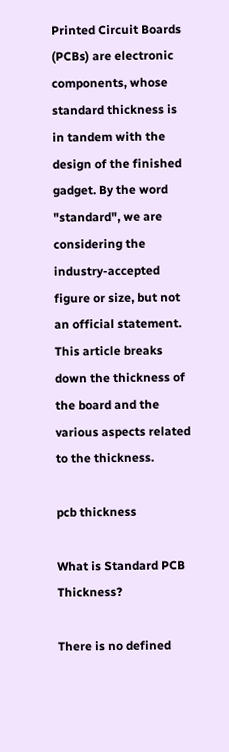Printed Circuit Boards (PCBs) are electronic components, whose standard thickness is in tandem with the design of the finished gadget. By the word "standard", we are considering the industry-accepted figure or size, but not an official statement. This article breaks down the thickness of the board and the various aspects related to the thickness.

pcb thickness

What is Standard PCB Thickness?

There is no defined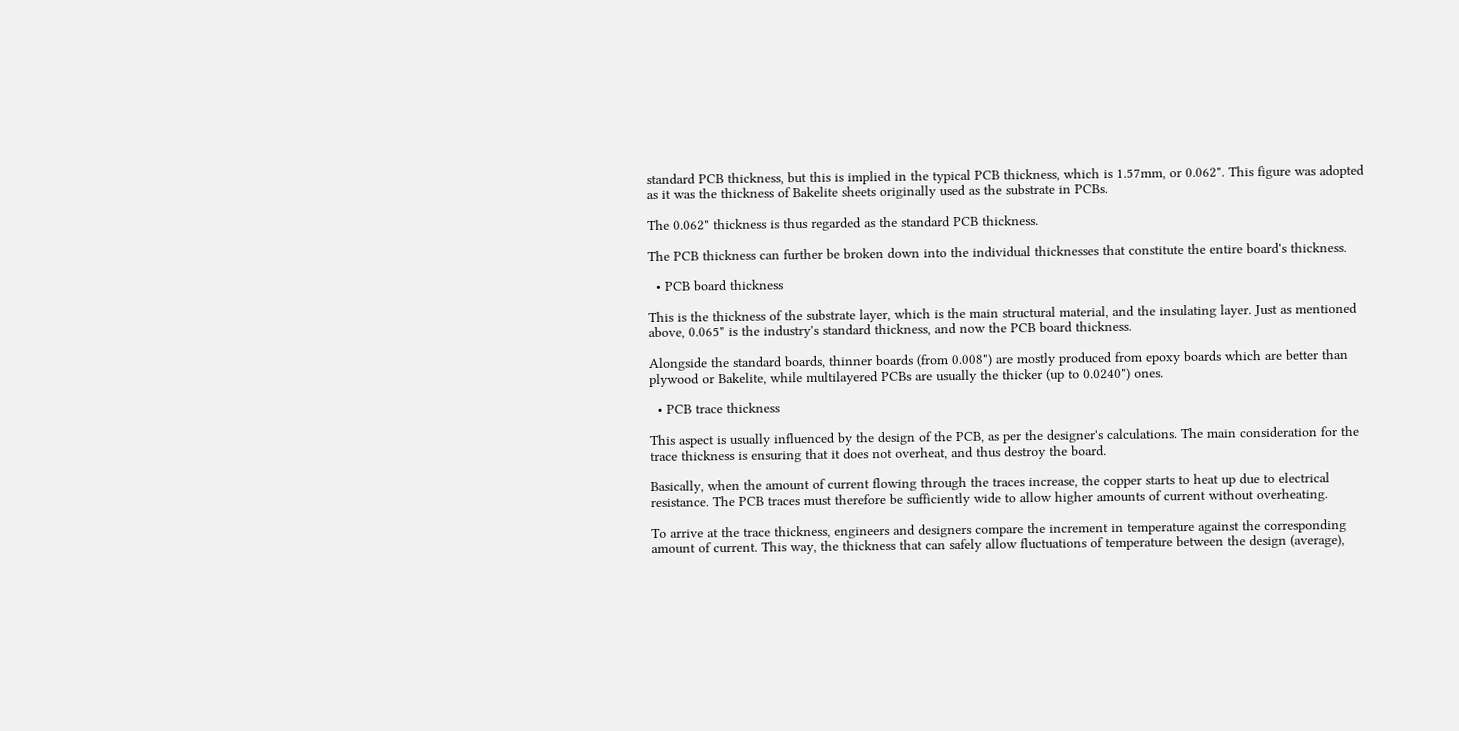standard PCB thickness, but this is implied in the typical PCB thickness, which is 1.57mm, or 0.062". This figure was adopted as it was the thickness of Bakelite sheets originally used as the substrate in PCBs.

The 0.062" thickness is thus regarded as the standard PCB thickness.

The PCB thickness can further be broken down into the individual thicknesses that constitute the entire board's thickness.

  • PCB board thickness

This is the thickness of the substrate layer, which is the main structural material, and the insulating layer. Just as mentioned above, 0.065" is the industry's standard thickness, and now the PCB board thickness.

Alongside the standard boards, thinner boards (from 0.008") are mostly produced from epoxy boards which are better than plywood or Bakelite, while multilayered PCBs are usually the thicker (up to 0.0240") ones.

  • PCB trace thickness

This aspect is usually influenced by the design of the PCB, as per the designer's calculations. The main consideration for the trace thickness is ensuring that it does not overheat, and thus destroy the board.

Basically, when the amount of current flowing through the traces increase, the copper starts to heat up due to electrical resistance. The PCB traces must therefore be sufficiently wide to allow higher amounts of current without overheating.

To arrive at the trace thickness, engineers and designers compare the increment in temperature against the corresponding amount of current. This way, the thickness that can safely allow fluctuations of temperature between the design (average),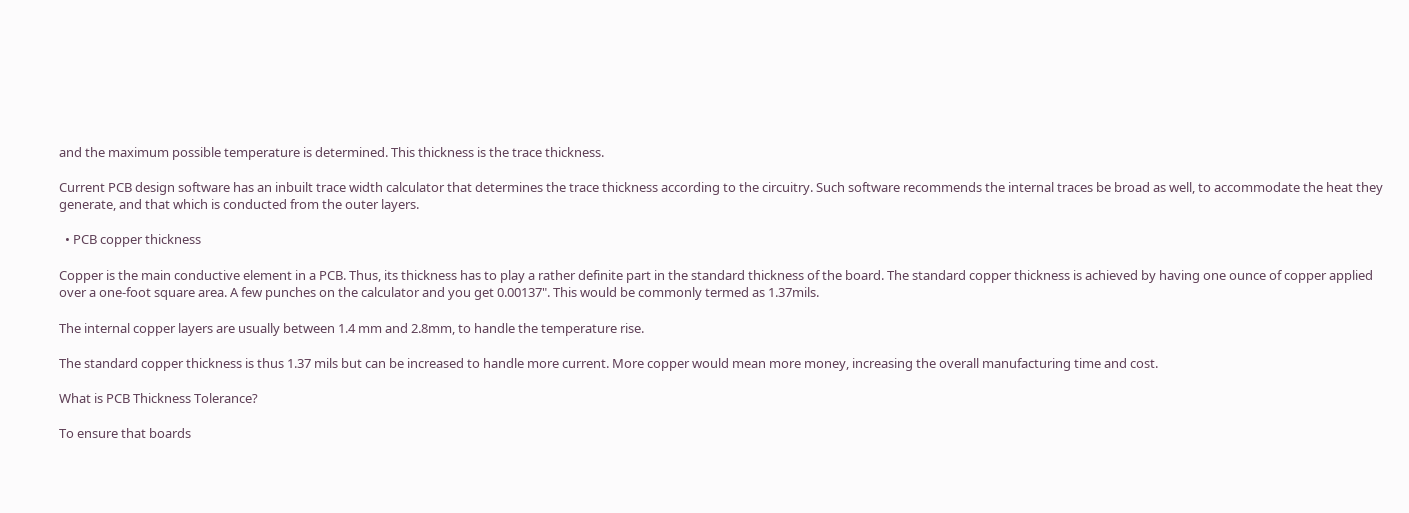and the maximum possible temperature is determined. This thickness is the trace thickness.

Current PCB design software has an inbuilt trace width calculator that determines the trace thickness according to the circuitry. Such software recommends the internal traces be broad as well, to accommodate the heat they generate, and that which is conducted from the outer layers.

  • PCB copper thickness

Copper is the main conductive element in a PCB. Thus, its thickness has to play a rather definite part in the standard thickness of the board. The standard copper thickness is achieved by having one ounce of copper applied over a one-foot square area. A few punches on the calculator and you get 0.00137". This would be commonly termed as 1.37mils.

The internal copper layers are usually between 1.4 mm and 2.8mm, to handle the temperature rise.

The standard copper thickness is thus 1.37 mils but can be increased to handle more current. More copper would mean more money, increasing the overall manufacturing time and cost.

What is PCB Thickness Tolerance?

To ensure that boards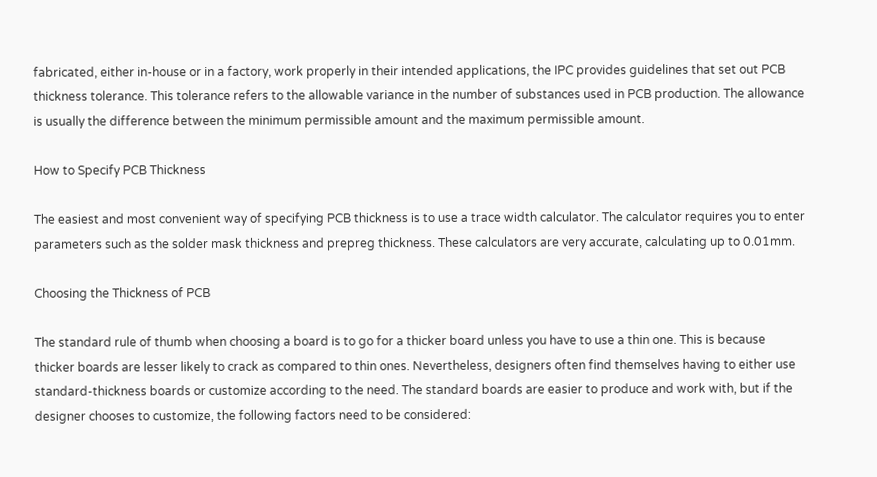fabricated, either in-house or in a factory, work properly in their intended applications, the IPC provides guidelines that set out PCB thickness tolerance. This tolerance refers to the allowable variance in the number of substances used in PCB production. The allowance is usually the difference between the minimum permissible amount and the maximum permissible amount.

How to Specify PCB Thickness

The easiest and most convenient way of specifying PCB thickness is to use a trace width calculator. The calculator requires you to enter parameters such as the solder mask thickness and prepreg thickness. These calculators are very accurate, calculating up to 0.01mm.

Choosing the Thickness of PCB

The standard rule of thumb when choosing a board is to go for a thicker board unless you have to use a thin one. This is because thicker boards are lesser likely to crack as compared to thin ones. Nevertheless, designers often find themselves having to either use standard-thickness boards or customize according to the need. The standard boards are easier to produce and work with, but if the designer chooses to customize, the following factors need to be considered: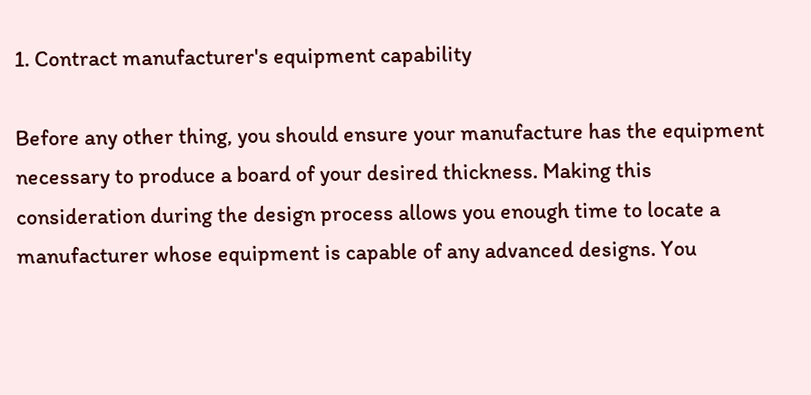1. Contract manufacturer's equipment capability

Before any other thing, you should ensure your manufacture has the equipment necessary to produce a board of your desired thickness. Making this consideration during the design process allows you enough time to locate a manufacturer whose equipment is capable of any advanced designs. You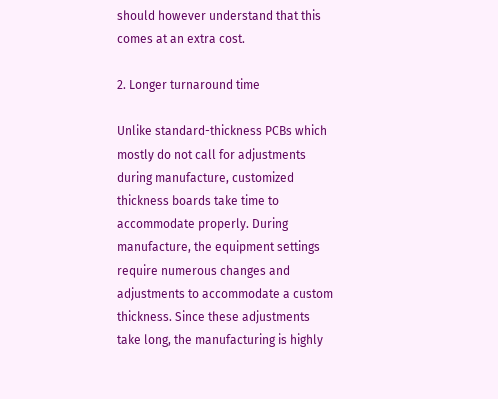should however understand that this comes at an extra cost.

2. Longer turnaround time

Unlike standard-thickness PCBs which mostly do not call for adjustments during manufacture, customized thickness boards take time to accommodate properly. During manufacture, the equipment settings require numerous changes and adjustments to accommodate a custom thickness. Since these adjustments take long, the manufacturing is highly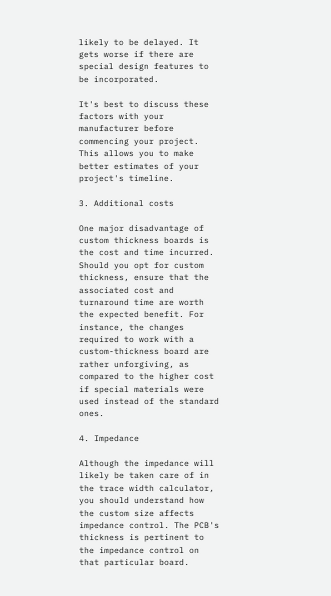likely to be delayed. It gets worse if there are special design features to be incorporated.

It's best to discuss these factors with your manufacturer before commencing your project. This allows you to make better estimates of your project's timeline.

3. Additional costs

One major disadvantage of custom thickness boards is the cost and time incurred. Should you opt for custom thickness, ensure that the associated cost and turnaround time are worth the expected benefit. For instance, the changes required to work with a custom-thickness board are rather unforgiving, as compared to the higher cost if special materials were used instead of the standard ones.

4. Impedance

Although the impedance will likely be taken care of in the trace width calculator, you should understand how the custom size affects impedance control. The PCB's thickness is pertinent to the impedance control on that particular board.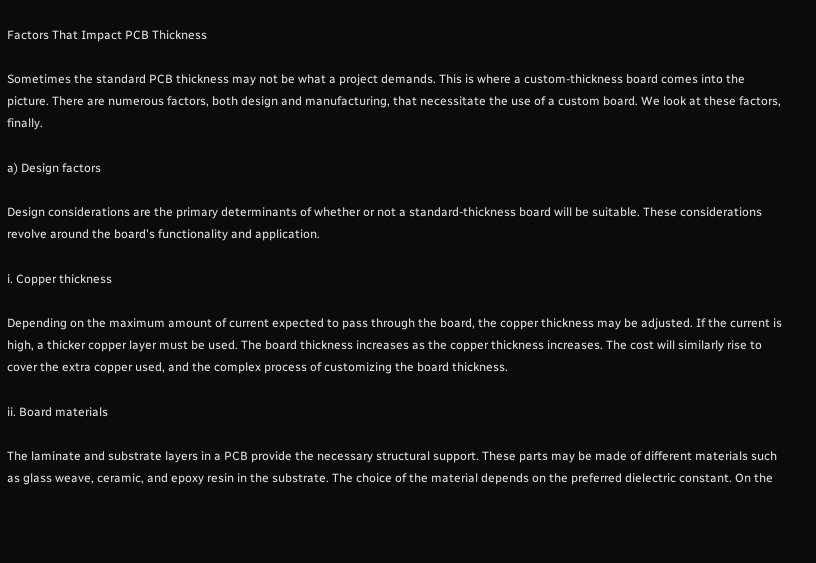Factors That Impact PCB Thickness

Sometimes the standard PCB thickness may not be what a project demands. This is where a custom-thickness board comes into the picture. There are numerous factors, both design and manufacturing, that necessitate the use of a custom board. We look at these factors, finally.

a) Design factors

Design considerations are the primary determinants of whether or not a standard-thickness board will be suitable. These considerations revolve around the board's functionality and application.

i. Copper thickness

Depending on the maximum amount of current expected to pass through the board, the copper thickness may be adjusted. If the current is high, a thicker copper layer must be used. The board thickness increases as the copper thickness increases. The cost will similarly rise to cover the extra copper used, and the complex process of customizing the board thickness.

ii. Board materials

The laminate and substrate layers in a PCB provide the necessary structural support. These parts may be made of different materials such as glass weave, ceramic, and epoxy resin in the substrate. The choice of the material depends on the preferred dielectric constant. On the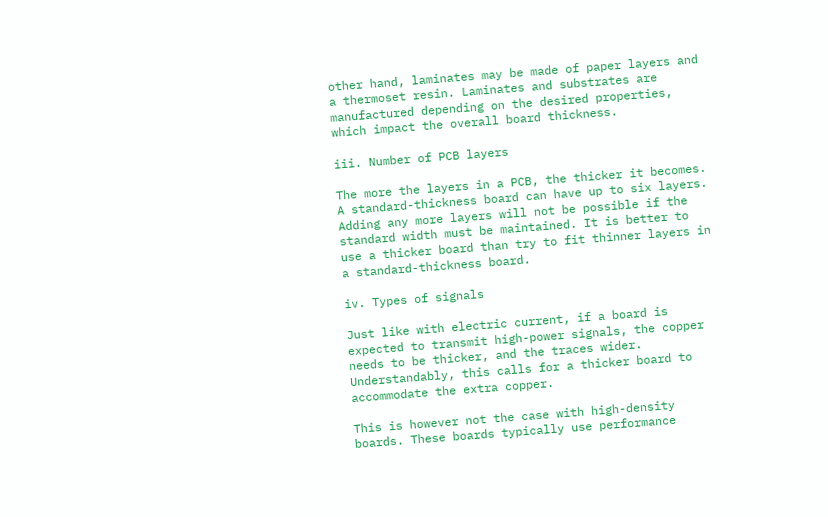other hand, laminates may be made of paper layers and a thermoset resin. Laminates and substrates are manufactured depending on the desired properties, which impact the overall board thickness.

iii. Number of PCB layers

The more the layers in a PCB, the thicker it becomes. A standard-thickness board can have up to six layers. Adding any more layers will not be possible if the standard width must be maintained. It is better to use a thicker board than try to fit thinner layers in a standard-thickness board.

iv. Types of signals

Just like with electric current, if a board is expected to transmit high-power signals, the copper needs to be thicker, and the traces wider. Understandably, this calls for a thicker board to accommodate the extra copper.

This is however not the case with high-density boards. These boards typically use performance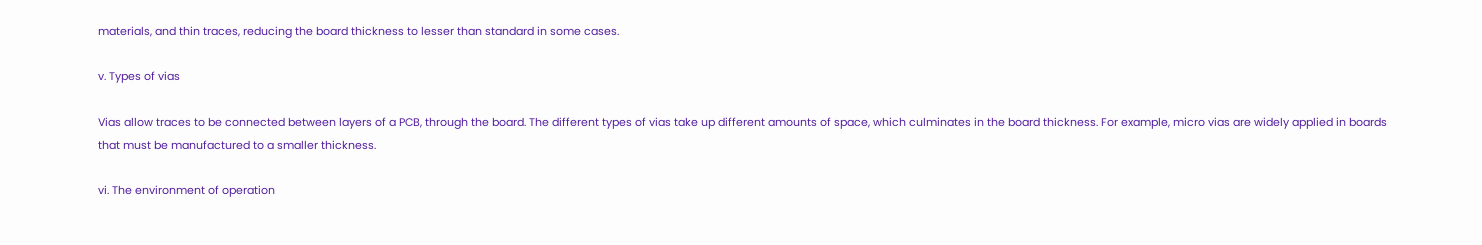materials, and thin traces, reducing the board thickness to lesser than standard in some cases.

v. Types of vias

Vias allow traces to be connected between layers of a PCB, through the board. The different types of vias take up different amounts of space, which culminates in the board thickness. For example, micro vias are widely applied in boards that must be manufactured to a smaller thickness.

vi. The environment of operation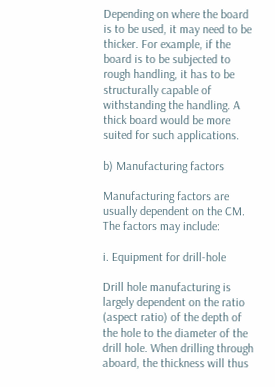Depending on where the board is to be used, it may need to be thicker. For example, if the board is to be subjected to rough handling, it has to be structurally capable of withstanding the handling. A thick board would be more suited for such applications.

b) Manufacturing factors

Manufacturing factors are usually dependent on the CM. The factors may include:

i. Equipment for drill-hole

Drill hole manufacturing is largely dependent on the ratio (aspect ratio) of the depth of the hole to the diameter of the drill hole. When drilling through aboard, the thickness will thus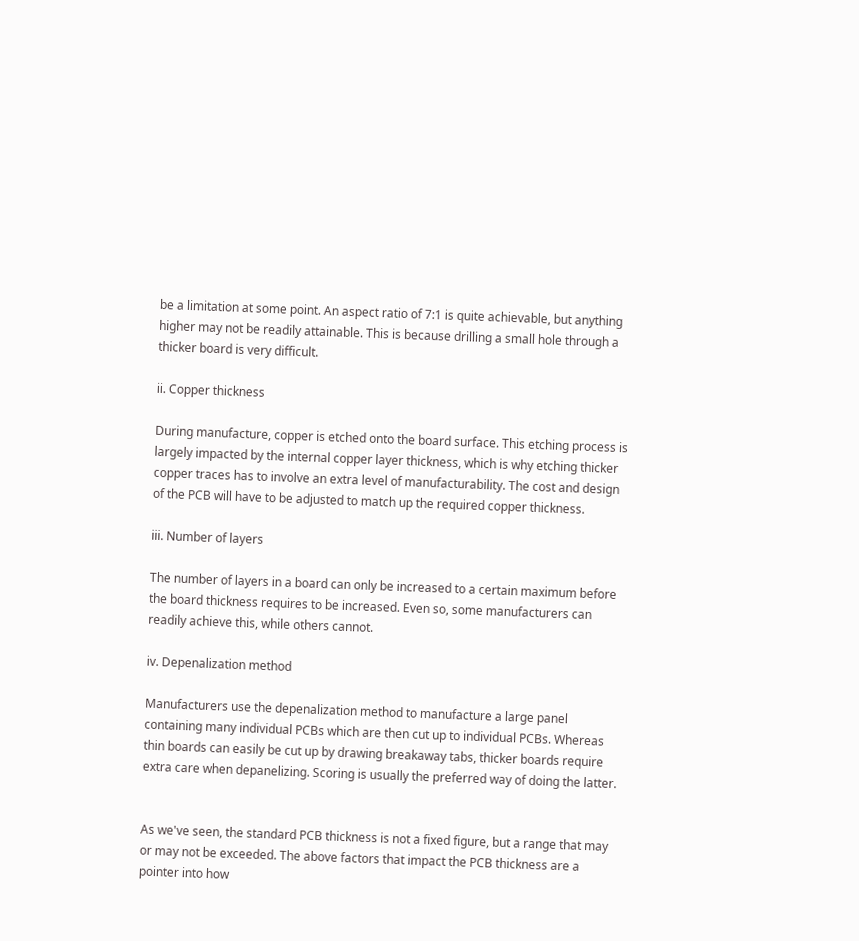be a limitation at some point. An aspect ratio of 7:1 is quite achievable, but anything higher may not be readily attainable. This is because drilling a small hole through a thicker board is very difficult.

ii. Copper thickness

During manufacture, copper is etched onto the board surface. This etching process is largely impacted by the internal copper layer thickness, which is why etching thicker copper traces has to involve an extra level of manufacturability. The cost and design of the PCB will have to be adjusted to match up the required copper thickness.

iii. Number of layers

The number of layers in a board can only be increased to a certain maximum before the board thickness requires to be increased. Even so, some manufacturers can readily achieve this, while others cannot.

iv. Depenalization method

Manufacturers use the depenalization method to manufacture a large panel containing many individual PCBs which are then cut up to individual PCBs. Whereas thin boards can easily be cut up by drawing breakaway tabs, thicker boards require extra care when depanelizing. Scoring is usually the preferred way of doing the latter.


As we've seen, the standard PCB thickness is not a fixed figure, but a range that may or may not be exceeded. The above factors that impact the PCB thickness are a pointer into how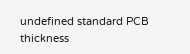undefined standard PCB thickness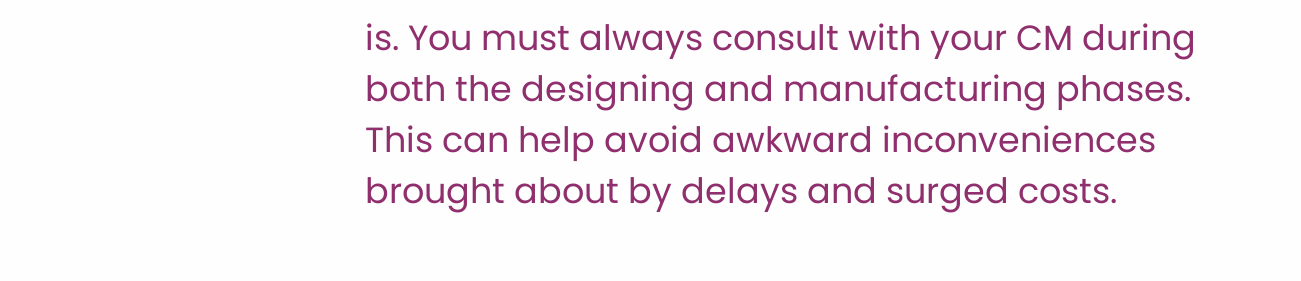is. You must always consult with your CM during both the designing and manufacturing phases. This can help avoid awkward inconveniences brought about by delays and surged costs.